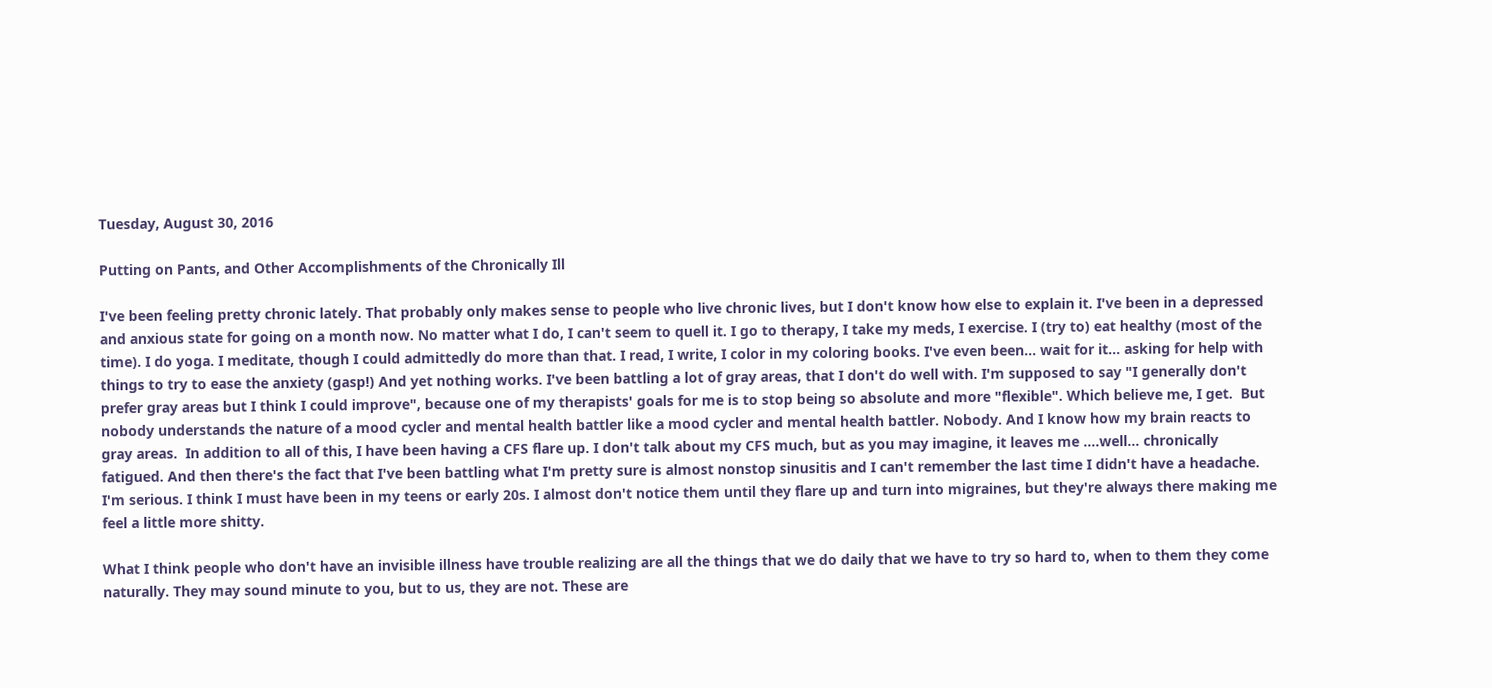Tuesday, August 30, 2016

Putting on Pants, and Other Accomplishments of the Chronically Ill

I've been feeling pretty chronic lately. That probably only makes sense to people who live chronic lives, but I don't know how else to explain it. I've been in a depressed and anxious state for going on a month now. No matter what I do, I can't seem to quell it. I go to therapy, I take my meds, I exercise. I (try to) eat healthy (most of the time). I do yoga. I meditate, though I could admittedly do more than that. I read, I write, I color in my coloring books. I've even been... wait for it... asking for help with things to try to ease the anxiety (gasp!) And yet nothing works. I've been battling a lot of gray areas, that I don't do well with. I'm supposed to say "I generally don't prefer gray areas but I think I could improve", because one of my therapists' goals for me is to stop being so absolute and more "flexible". Which believe me, I get.  But nobody understands the nature of a mood cycler and mental health battler like a mood cycler and mental health battler. Nobody. And I know how my brain reacts to gray areas.  In addition to all of this, I have been having a CFS flare up. I don't talk about my CFS much, but as you may imagine, it leaves me ....well... chronically fatigued. And then there's the fact that I've been battling what I'm pretty sure is almost nonstop sinusitis and I can't remember the last time I didn't have a headache. I'm serious. I think I must have been in my teens or early 20s. I almost don't notice them until they flare up and turn into migraines, but they're always there making me feel a little more shitty.

What I think people who don't have an invisible illness have trouble realizing are all the things that we do daily that we have to try so hard to, when to them they come naturally. They may sound minute to you, but to us, they are not. These are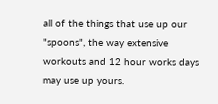all of the things that use up our "spoons", the way extensive workouts and 12 hour works days may use up yours.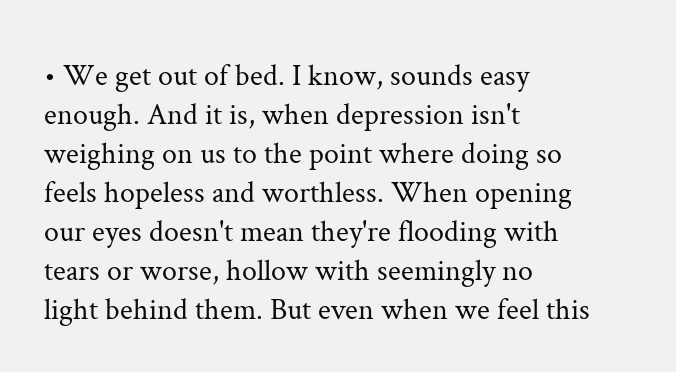• We get out of bed. I know, sounds easy enough. And it is, when depression isn't weighing on us to the point where doing so feels hopeless and worthless. When opening our eyes doesn't mean they're flooding with tears or worse, hollow with seemingly no light behind them. But even when we feel this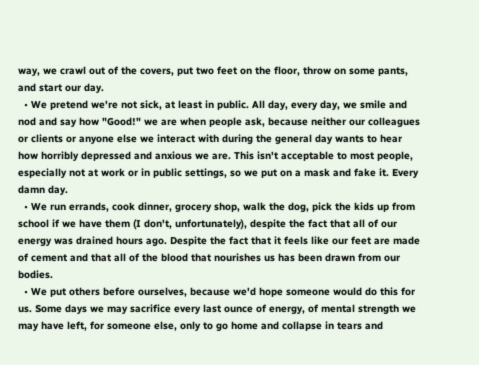way, we crawl out of the covers, put two feet on the floor, throw on some pants, and start our day.
  • We pretend we're not sick, at least in public. All day, every day, we smile and nod and say how "Good!" we are when people ask, because neither our colleagues or clients or anyone else we interact with during the general day wants to hear how horribly depressed and anxious we are. This isn't acceptable to most people, especially not at work or in public settings, so we put on a mask and fake it. Every damn day.
  • We run errands, cook dinner, grocery shop, walk the dog, pick the kids up from school if we have them (I don't, unfortunately), despite the fact that all of our energy was drained hours ago. Despite the fact that it feels like our feet are made of cement and that all of the blood that nourishes us has been drawn from our bodies.
  • We put others before ourselves, because we'd hope someone would do this for us. Some days we may sacrifice every last ounce of energy, of mental strength we may have left, for someone else, only to go home and collapse in tears and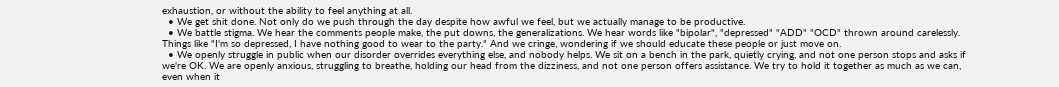exhaustion, or without the ability to feel anything at all.
  • We get shit done. Not only do we push through the day despite how awful we feel, but we actually manage to be productive.
  • We battle stigma. We hear the comments people make, the put downs, the generalizations. We hear words like "bipolar", "depressed" "ADD" "OCD" thrown around carelessly.  Things like "I'm so depressed, I have nothing good to wear to the party." And we cringe, wondering if we should educate these people or just move on.
  • We openly struggle in public when our disorder overrides everything else, and nobody helps. We sit on a bench in the park, quietly crying, and not one person stops and asks if we're OK. We are openly anxious, struggling to breathe, holding our head from the dizziness, and not one person offers assistance. We try to hold it together as much as we can, even when it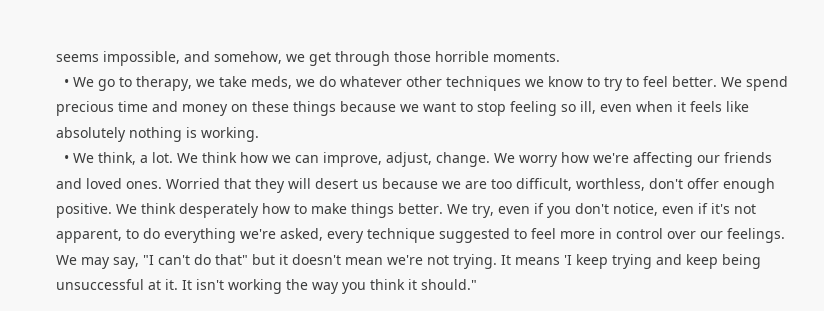seems impossible, and somehow, we get through those horrible moments.
  • We go to therapy, we take meds, we do whatever other techniques we know to try to feel better. We spend precious time and money on these things because we want to stop feeling so ill, even when it feels like absolutely nothing is working.
  • We think, a lot. We think how we can improve, adjust, change. We worry how we're affecting our friends and loved ones. Worried that they will desert us because we are too difficult, worthless, don't offer enough positive. We think desperately how to make things better. We try, even if you don't notice, even if it's not apparent, to do everything we're asked, every technique suggested to feel more in control over our feelings. We may say, "I can't do that" but it doesn't mean we're not trying. It means 'I keep trying and keep being unsuccessful at it. It isn't working the way you think it should."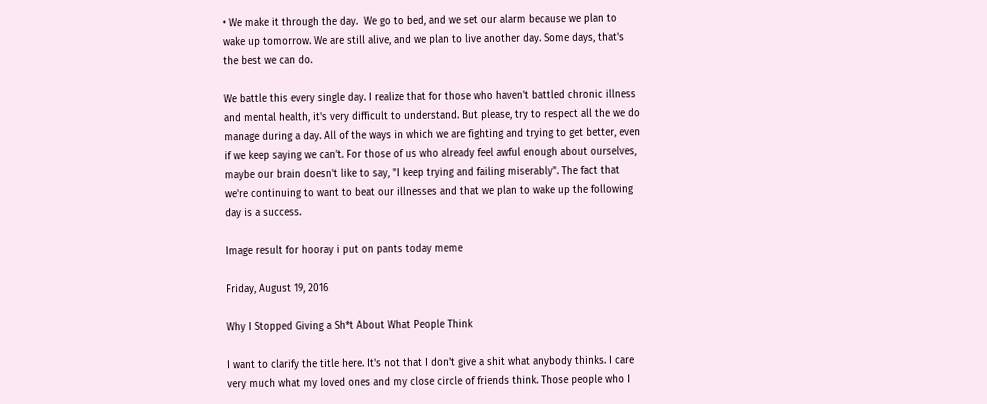• We make it through the day.  We go to bed, and we set our alarm because we plan to wake up tomorrow. We are still alive, and we plan to live another day. Some days, that's the best we can do.

We battle this every single day. I realize that for those who haven't battled chronic illness and mental health, it's very difficult to understand. But please, try to respect all the we do manage during a day. All of the ways in which we are fighting and trying to get better, even if we keep saying we can't. For those of us who already feel awful enough about ourselves, maybe our brain doesn't like to say, "I keep trying and failing miserably". The fact that we're continuing to want to beat our illnesses and that we plan to wake up the following day is a success.

Image result for hooray i put on pants today meme

Friday, August 19, 2016

Why I Stopped Giving a Sh*t About What People Think

I want to clarify the title here. It's not that I don't give a shit what anybody thinks. I care very much what my loved ones and my close circle of friends think. Those people who I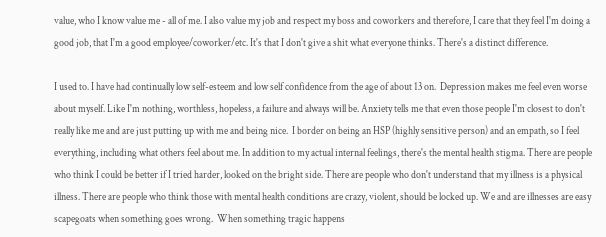value, who I know value me - all of me. I also value my job and respect my boss and coworkers and therefore, I care that they feel I'm doing a good job, that I'm a good employee/coworker/etc. It's that I don't give a shit what everyone thinks. There's a distinct difference.

I used to. I have had continually low self-esteem and low self confidence from the age of about 13 on.  Depression makes me feel even worse about myself. Like I'm nothing, worthless, hopeless, a failure and always will be. Anxiety tells me that even those people I'm closest to don't really like me and are just putting up with me and being nice.  I border on being an HSP (highly sensitive person) and an empath, so I feel everything, including what others feel about me. In addition to my actual internal feelings, there's the mental health stigma. There are people who think I could be better if I tried harder, looked on the bright side. There are people who don't understand that my illness is a physical illness. There are people who think those with mental health conditions are crazy, violent, should be locked up. We and are illnesses are easy scapegoats when something goes wrong.  When something tragic happens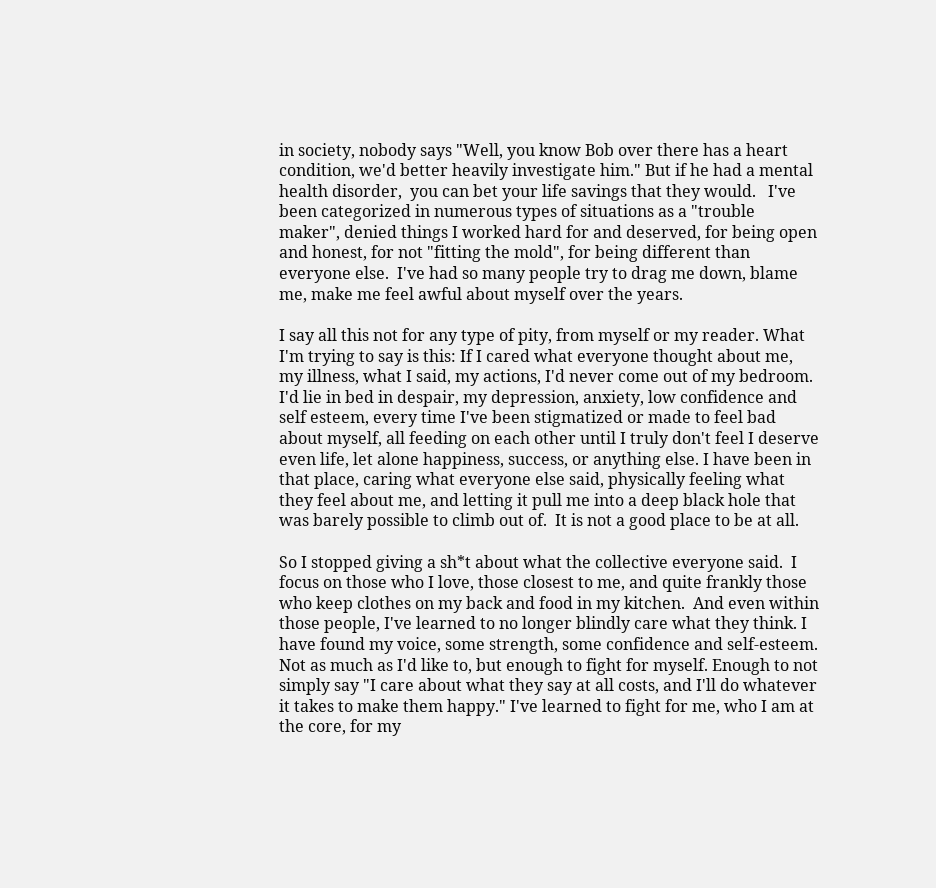in society, nobody says "Well, you know Bob over there has a heart condition, we'd better heavily investigate him." But if he had a mental health disorder,  you can bet your life savings that they would.   I've been categorized in numerous types of situations as a "trouble maker", denied things I worked hard for and deserved, for being open and honest, for not "fitting the mold", for being different than everyone else.  I've had so many people try to drag me down, blame me, make me feel awful about myself over the years.

I say all this not for any type of pity, from myself or my reader. What I'm trying to say is this: If I cared what everyone thought about me, my illness, what I said, my actions, I'd never come out of my bedroom. I'd lie in bed in despair, my depression, anxiety, low confidence and self esteem, every time I've been stigmatized or made to feel bad about myself, all feeding on each other until I truly don't feel I deserve even life, let alone happiness, success, or anything else. I have been in that place, caring what everyone else said, physically feeling what they feel about me, and letting it pull me into a deep black hole that was barely possible to climb out of.  It is not a good place to be at all.

So I stopped giving a sh*t about what the collective everyone said.  I focus on those who I love, those closest to me, and quite frankly those who keep clothes on my back and food in my kitchen.  And even within those people, I've learned to no longer blindly care what they think. I have found my voice, some strength, some confidence and self-esteem. Not as much as I'd like to, but enough to fight for myself. Enough to not simply say "I care about what they say at all costs, and I'll do whatever it takes to make them happy." I've learned to fight for me, who I am at the core, for my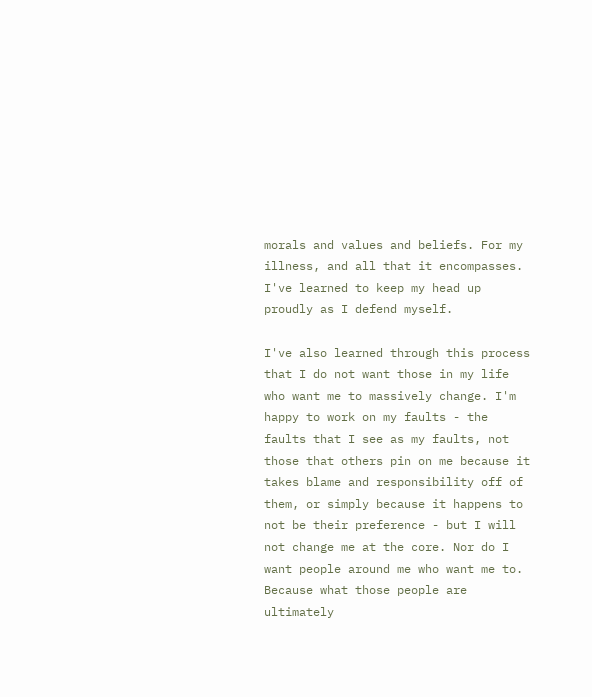morals and values and beliefs. For my illness, and all that it encompasses. I've learned to keep my head up proudly as I defend myself.

I've also learned through this process that I do not want those in my life who want me to massively change. I'm happy to work on my faults - the faults that I see as my faults, not those that others pin on me because it takes blame and responsibility off of them, or simply because it happens to not be their preference - but I will not change me at the core. Nor do I want people around me who want me to. Because what those people are ultimately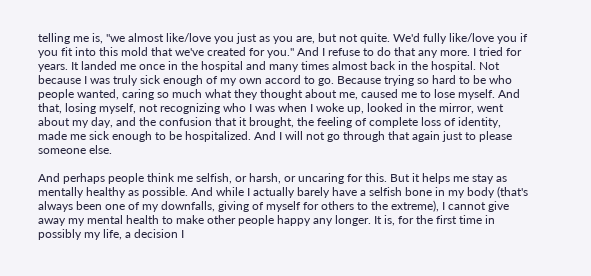telling me is, "we almost like/love you just as you are, but not quite. We'd fully like/love you if you fit into this mold that we've created for you." And I refuse to do that any more. I tried for years. It landed me once in the hospital and many times almost back in the hospital. Not because I was truly sick enough of my own accord to go. Because trying so hard to be who people wanted, caring so much what they thought about me, caused me to lose myself. And that, losing myself, not recognizing who I was when I woke up, looked in the mirror, went about my day, and the confusion that it brought, the feeling of complete loss of identity, made me sick enough to be hospitalized. And I will not go through that again just to please someone else.

And perhaps people think me selfish, or harsh, or uncaring for this. But it helps me stay as mentally healthy as possible. And while I actually barely have a selfish bone in my body (that's always been one of my downfalls, giving of myself for others to the extreme), I cannot give away my mental health to make other people happy any longer. It is, for the first time in possibly my life, a decision I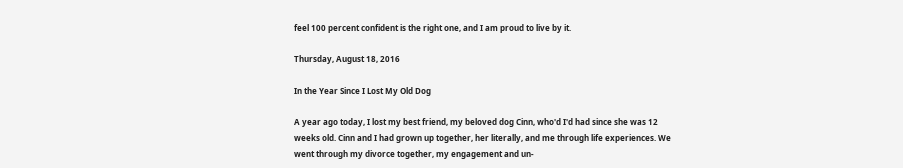feel 100 percent confident is the right one, and I am proud to live by it.

Thursday, August 18, 2016

In the Year Since I Lost My Old Dog

A year ago today, I lost my best friend, my beloved dog Cinn, who'd I'd had since she was 12 weeks old. Cinn and I had grown up together, her literally, and me through life experiences. We went through my divorce together, my engagement and un-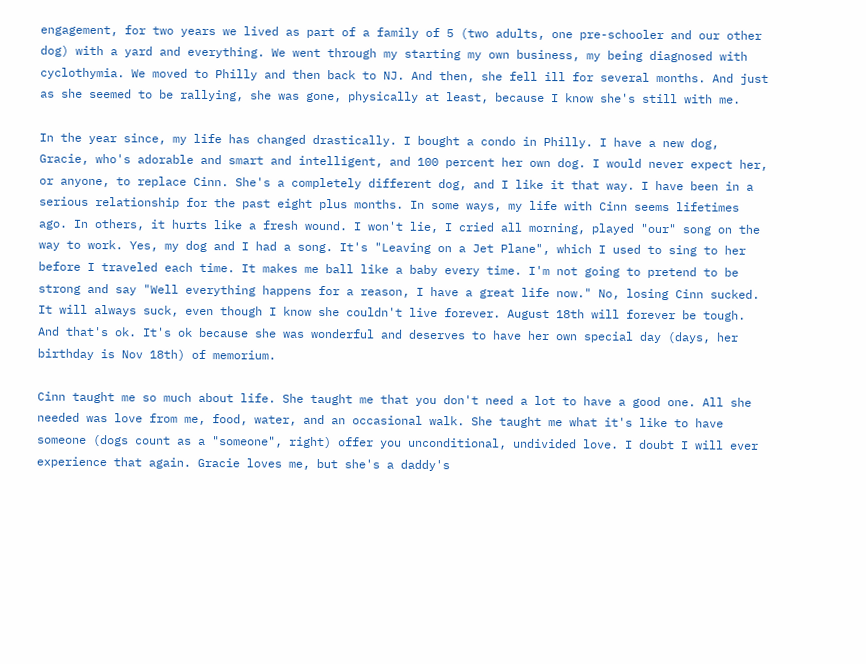engagement, for two years we lived as part of a family of 5 (two adults, one pre-schooler and our other dog) with a yard and everything. We went through my starting my own business, my being diagnosed with cyclothymia. We moved to Philly and then back to NJ. And then, she fell ill for several months. And just as she seemed to be rallying, she was gone, physically at least, because I know she's still with me.

In the year since, my life has changed drastically. I bought a condo in Philly. I have a new dog, Gracie, who's adorable and smart and intelligent, and 100 percent her own dog. I would never expect her, or anyone, to replace Cinn. She's a completely different dog, and I like it that way. I have been in a serious relationship for the past eight plus months. In some ways, my life with Cinn seems lifetimes ago. In others, it hurts like a fresh wound. I won't lie, I cried all morning, played "our" song on the way to work. Yes, my dog and I had a song. It's "Leaving on a Jet Plane", which I used to sing to her before I traveled each time. It makes me ball like a baby every time. I'm not going to pretend to be strong and say "Well everything happens for a reason, I have a great life now." No, losing Cinn sucked. It will always suck, even though I know she couldn't live forever. August 18th will forever be tough. And that's ok. It's ok because she was wonderful and deserves to have her own special day (days, her birthday is Nov 18th) of memorium.

Cinn taught me so much about life. She taught me that you don't need a lot to have a good one. All she needed was love from me, food, water, and an occasional walk. She taught me what it's like to have someone (dogs count as a "someone", right) offer you unconditional, undivided love. I doubt I will ever experience that again. Gracie loves me, but she's a daddy's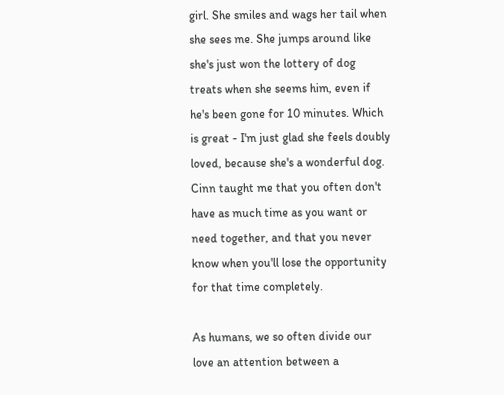girl. She smiles and wags her tail when she sees me. She jumps around like she's just won the lottery of dog treats when she seems him, even if he's been gone for 10 minutes. Which is great - I'm just glad she feels doubly loved, because she's a wonderful dog. Cinn taught me that you often don't have as much time as you want or need together, and that you never know when you'll lose the opportunity for that time completely.

As humans, we so often divide our love an attention between a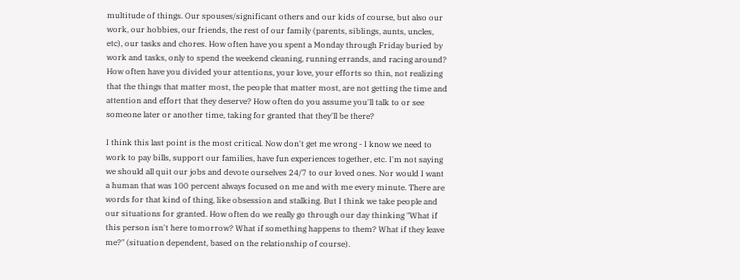multitude of things. Our spouses/significant others and our kids of course, but also our work, our hobbies, our friends, the rest of our family (parents, siblings, aunts, uncles, etc), our tasks and chores. How often have you spent a Monday through Friday buried by work and tasks, only to spend the weekend cleaning, running errands, and racing around? How often have you divided your attentions, your love, your efforts so thin, not realizing that the things that matter most, the people that matter most, are not getting the time and attention and effort that they deserve? How often do you assume you'll talk to or see someone later or another time, taking for granted that they'll be there?

I think this last point is the most critical. Now don't get me wrong - I know we need to work to pay bills, support our families, have fun experiences together, etc. I'm not saying we should all quit our jobs and devote ourselves 24/7 to our loved ones. Nor would I want a human that was 100 percent always focused on me and with me every minute. There are words for that kind of thing, like obsession and stalking. But I think we take people and our situations for granted. How often do we really go through our day thinking "What if this person isn't here tomorrow? What if something happens to them? What if they leave me?" (situation dependent, based on the relationship of course).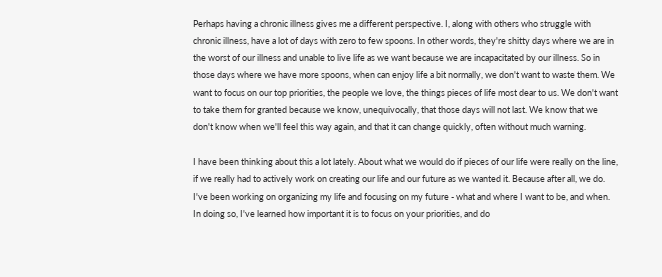Perhaps having a chronic illness gives me a different perspective. I, along with others who struggle with chronic illness, have a lot of days with zero to few spoons. In other words, they're shitty days where we are in the worst of our illness and unable to live life as we want because we are incapacitated by our illness. So in those days where we have more spoons, when can enjoy life a bit normally, we don't want to waste them. We want to focus on our top priorities, the people we love, the things pieces of life most dear to us. We don't want to take them for granted because we know, unequivocally, that those days will not last. We know that we don't know when we'll feel this way again, and that it can change quickly, often without much warning.

I have been thinking about this a lot lately. About what we would do if pieces of our life were really on the line, if we really had to actively work on creating our life and our future as we wanted it. Because after all, we do. I've been working on organizing my life and focusing on my future - what and where I want to be, and when. In doing so, I've learned how important it is to focus on your priorities, and do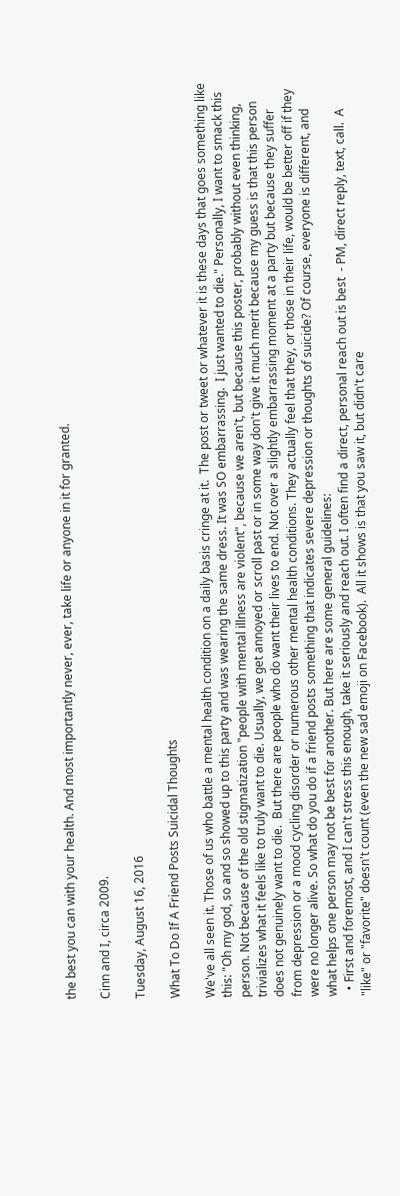the best you can with your health. And most importantly never, ever, take life or anyone in it for granted.

Cinn and I, circa 2009.

Tuesday, August 16, 2016

What To Do If A Friend Posts Suicidal Thoughts

We've all seen it. Those of us who battle a mental health condition on a daily basis cringe at it.  The post or tweet or whatever it is these days that goes something like this: "Oh my god, so and so showed up to this party and was wearing the same dress. It was SO embarrassing.  I just wanted to die." Personally, I want to smack this person. Not because of the old stigmatization "people with mental illness are violent", because we aren't, but because this poster, probably without even thinking, trivializes what it feels like to truly want to die. Usually, we get annoyed or scroll past or in some way don't give it much merit because my guess is that this person does not genuinely want to die.  But there are people who do want their lives to end. Not over a slightly embarrassing moment at a party but because they suffer from depression or a mood cycling disorder or numerous other mental health conditions. They actually feel that they, or those in their life, would be better off if they were no longer alive. So what do you do if a friend posts something that indicates severe depression or thoughts of suicide? Of course, everyone is different, and what helps one person may not be best for another. But here are some general guidelines:
  • First and foremost, and I can't stress this enough, take it seriously and reach out. I often find a direct, personal reach out is best  - PM, direct reply, text, call.  A "like" or "favorite" doesn't count (even the new sad emoji on Facebook).  All it shows is that you saw it, but didn't care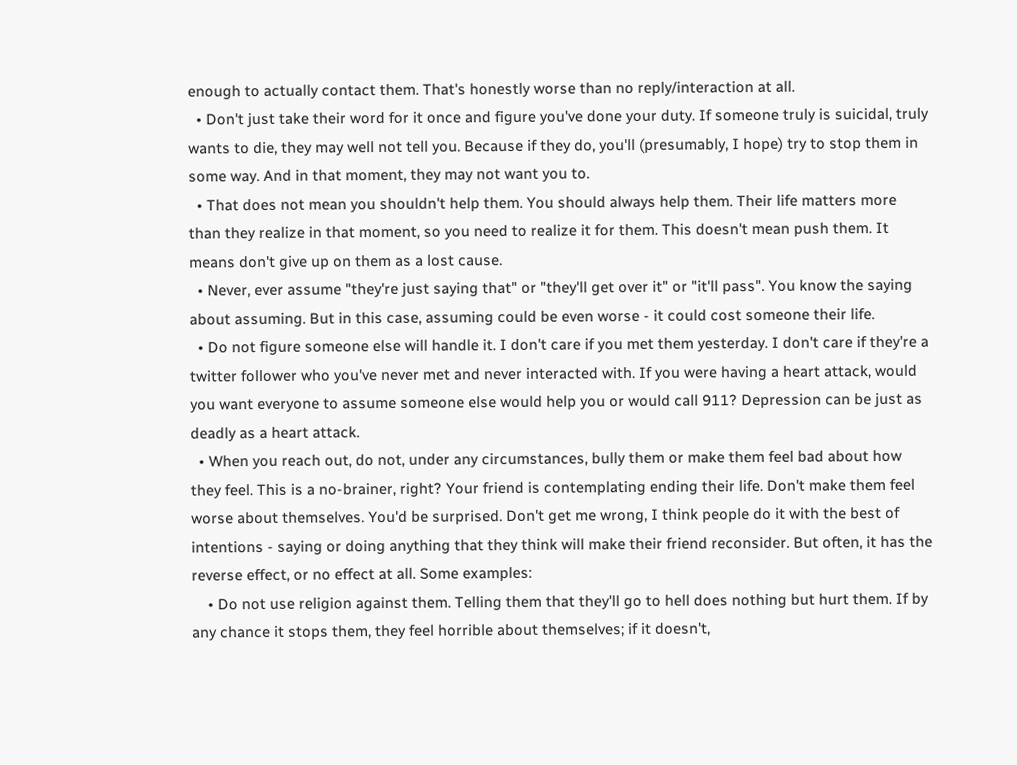enough to actually contact them. That's honestly worse than no reply/interaction at all.
  • Don't just take their word for it once and figure you've done your duty. If someone truly is suicidal, truly wants to die, they may well not tell you. Because if they do, you'll (presumably, I hope) try to stop them in some way. And in that moment, they may not want you to.
  • That does not mean you shouldn't help them. You should always help them. Their life matters more than they realize in that moment, so you need to realize it for them. This doesn't mean push them. It means don't give up on them as a lost cause.
  • Never, ever assume "they're just saying that" or "they'll get over it" or "it'll pass". You know the saying about assuming. But in this case, assuming could be even worse - it could cost someone their life.
  • Do not figure someone else will handle it. I don't care if you met them yesterday. I don't care if they're a twitter follower who you've never met and never interacted with. If you were having a heart attack, would you want everyone to assume someone else would help you or would call 911? Depression can be just as deadly as a heart attack.
  • When you reach out, do not, under any circumstances, bully them or make them feel bad about how they feel. This is a no-brainer, right? Your friend is contemplating ending their life. Don't make them feel worse about themselves. You'd be surprised. Don't get me wrong, I think people do it with the best of intentions - saying or doing anything that they think will make their friend reconsider. But often, it has the reverse effect, or no effect at all. Some examples:
    • Do not use religion against them. Telling them that they'll go to hell does nothing but hurt them. If by any chance it stops them, they feel horrible about themselves; if it doesn't,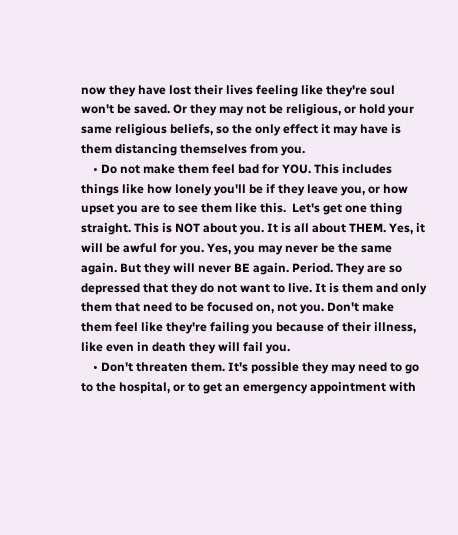now they have lost their lives feeling like they're soul won't be saved. Or they may not be religious, or hold your same religious beliefs, so the only effect it may have is them distancing themselves from you.
    • Do not make them feel bad for YOU. This includes things like how lonely you'll be if they leave you, or how upset you are to see them like this.  Let's get one thing straight. This is NOT about you. It is all about THEM. Yes, it will be awful for you. Yes, you may never be the same again. But they will never BE again. Period. They are so depressed that they do not want to live. It is them and only them that need to be focused on, not you. Don't make them feel like they're failing you because of their illness, like even in death they will fail you.
    • Don't threaten them. It's possible they may need to go to the hospital, or to get an emergency appointment with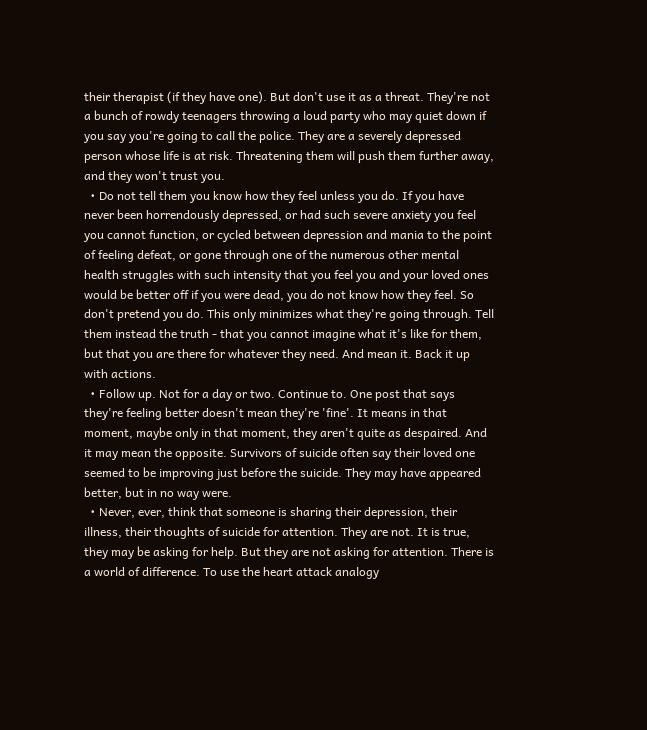their therapist (if they have one). But don't use it as a threat. They're not a bunch of rowdy teenagers throwing a loud party who may quiet down if you say you're going to call the police. They are a severely depressed person whose life is at risk. Threatening them will push them further away, and they won't trust you.
  • Do not tell them you know how they feel unless you do. If you have never been horrendously depressed, or had such severe anxiety you feel you cannot function, or cycled between depression and mania to the point of feeling defeat, or gone through one of the numerous other mental health struggles with such intensity that you feel you and your loved ones would be better off if you were dead, you do not know how they feel. So don't pretend you do. This only minimizes what they're going through. Tell them instead the truth - that you cannot imagine what it's like for them, but that you are there for whatever they need. And mean it. Back it up with actions.
  • Follow up. Not for a day or two. Continue to. One post that says they're feeling better doesn't mean they're 'fine'. It means in that moment, maybe only in that moment, they aren't quite as despaired. And it may mean the opposite. Survivors of suicide often say their loved one seemed to be improving just before the suicide. They may have appeared better, but in no way were.
  • Never, ever, think that someone is sharing their depression, their illness, their thoughts of suicide for attention. They are not. It is true, they may be asking for help. But they are not asking for attention. There is a world of difference. To use the heart attack analogy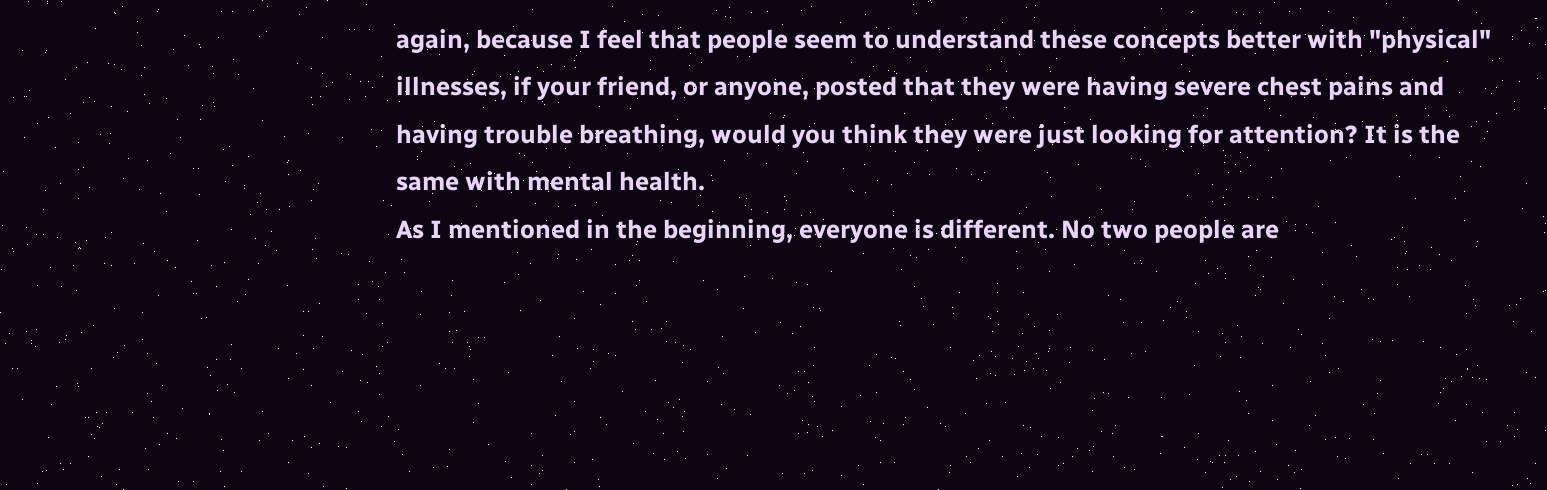again, because I feel that people seem to understand these concepts better with "physical" illnesses, if your friend, or anyone, posted that they were having severe chest pains and having trouble breathing, would you think they were just looking for attention? It is the same with mental health.
As I mentioned in the beginning, everyone is different. No two people are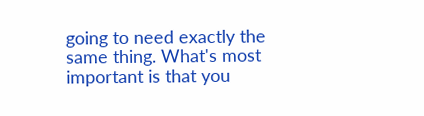going to need exactly the same thing. What's most important is that you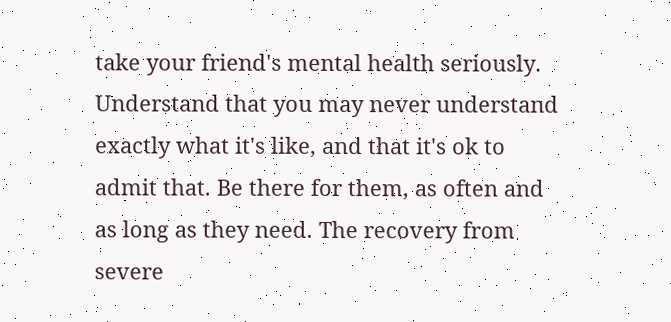take your friend's mental health seriously. Understand that you may never understand exactly what it's like, and that it's ok to admit that. Be there for them, as often and as long as they need. The recovery from severe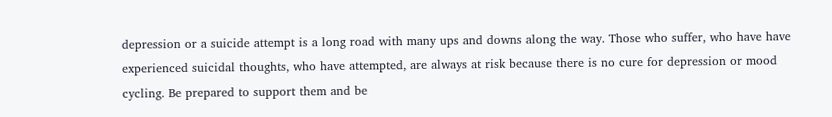depression or a suicide attempt is a long road with many ups and downs along the way. Those who suffer, who have have experienced suicidal thoughts, who have attempted, are always at risk because there is no cure for depression or mood cycling. Be prepared to support them and be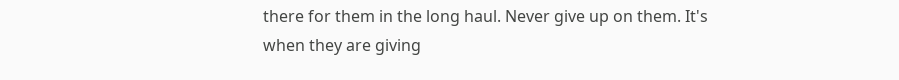there for them in the long haul. Never give up on them. It's when they are giving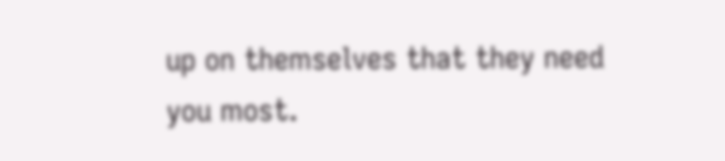up on themselves that they need you most.